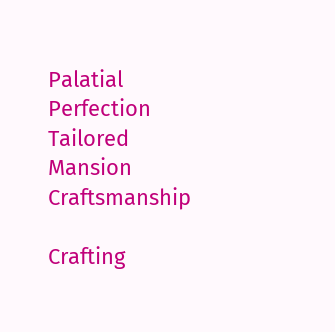Palatial Perfection Tailored Mansion Craftsmanship

Crafting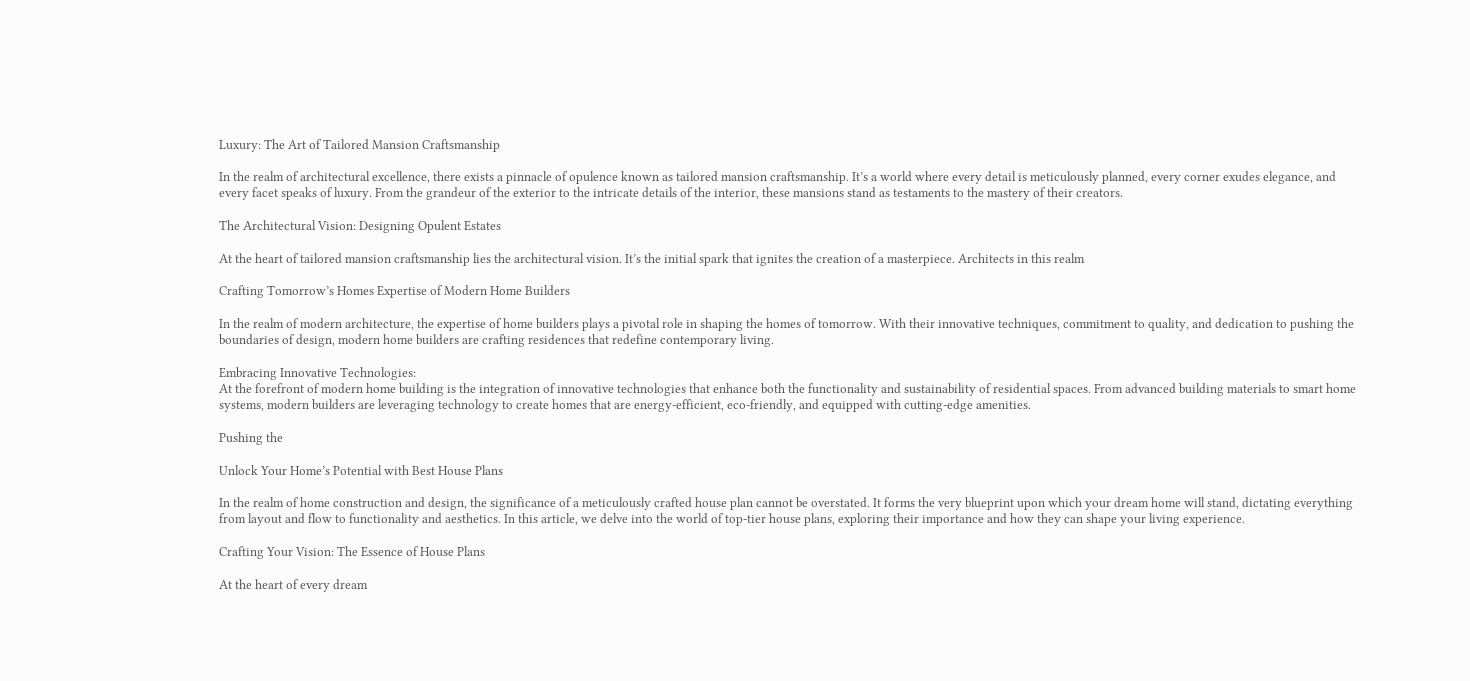Luxury: The Art of Tailored Mansion Craftsmanship

In the realm of architectural excellence, there exists a pinnacle of opulence known as tailored mansion craftsmanship. It’s a world where every detail is meticulously planned, every corner exudes elegance, and every facet speaks of luxury. From the grandeur of the exterior to the intricate details of the interior, these mansions stand as testaments to the mastery of their creators.

The Architectural Vision: Designing Opulent Estates

At the heart of tailored mansion craftsmanship lies the architectural vision. It’s the initial spark that ignites the creation of a masterpiece. Architects in this realm

Crafting Tomorrow’s Homes Expertise of Modern Home Builders

In the realm of modern architecture, the expertise of home builders plays a pivotal role in shaping the homes of tomorrow. With their innovative techniques, commitment to quality, and dedication to pushing the boundaries of design, modern home builders are crafting residences that redefine contemporary living.

Embracing Innovative Technologies:
At the forefront of modern home building is the integration of innovative technologies that enhance both the functionality and sustainability of residential spaces. From advanced building materials to smart home systems, modern builders are leveraging technology to create homes that are energy-efficient, eco-friendly, and equipped with cutting-edge amenities.

Pushing the

Unlock Your Home’s Potential with Best House Plans

In the realm of home construction and design, the significance of a meticulously crafted house plan cannot be overstated. It forms the very blueprint upon which your dream home will stand, dictating everything from layout and flow to functionality and aesthetics. In this article, we delve into the world of top-tier house plans, exploring their importance and how they can shape your living experience.

Crafting Your Vision: The Essence of House Plans

At the heart of every dream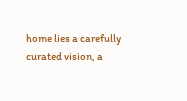home lies a carefully curated vision, a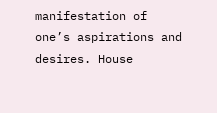manifestation of one’s aspirations and desires. House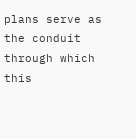plans serve as the conduit through which this